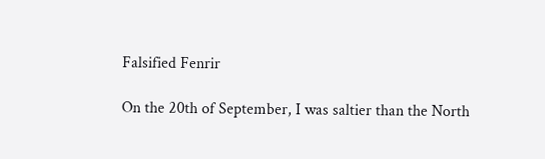Falsified Fenrir

On the 20th of September, I was saltier than the North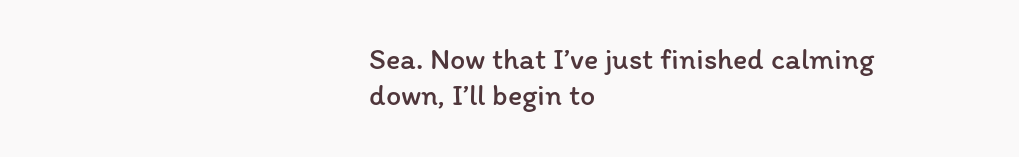Sea. Now that I’ve just finished calming down, I’ll begin to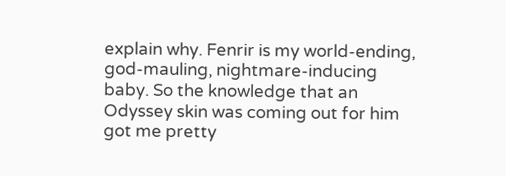explain why. Fenrir is my world-ending, god-mauling, nightmare-inducing baby. So the knowledge that an Odyssey skin was coming out for him got me pretty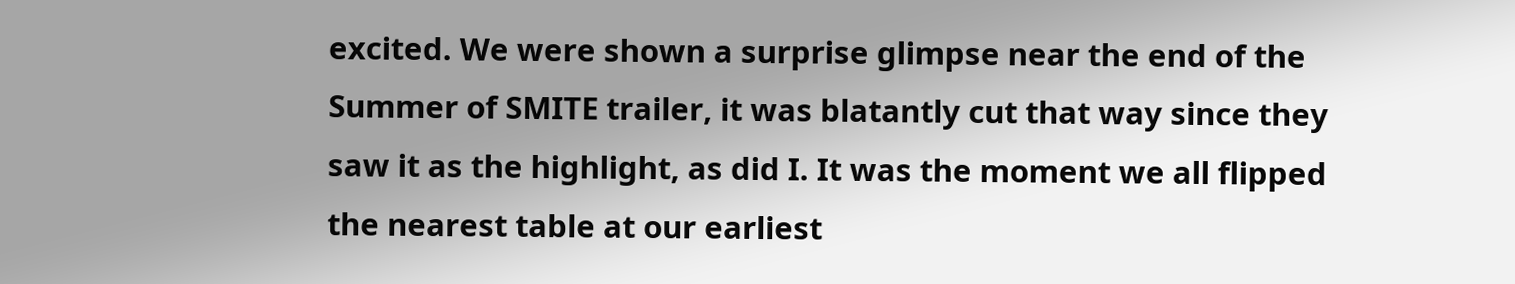excited. We were shown a surprise glimpse near the end of the Summer of SMITE trailer, it was blatantly cut that way since they saw it as the highlight, as did I. It was the moment we all flipped the nearest table at our earliest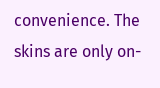convenience. The skins are only on-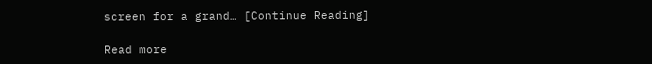screen for a grand… [Continue Reading]

Read more